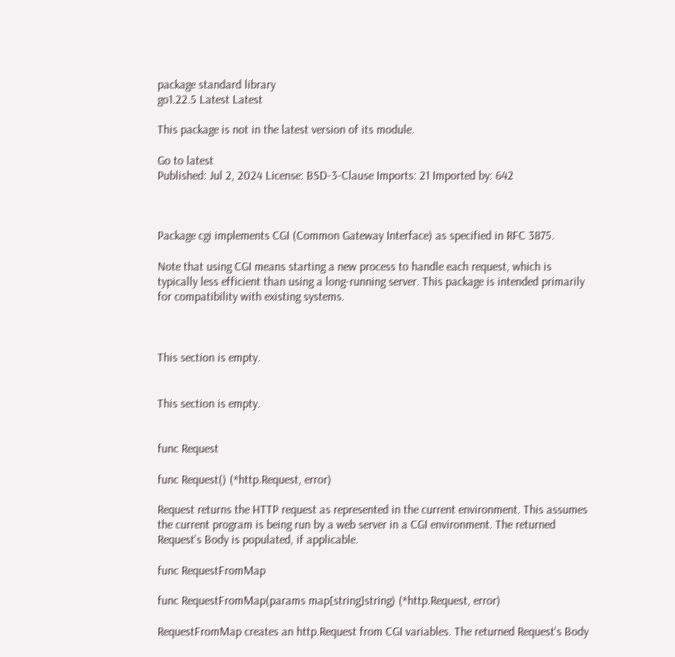package standard library
go1.22.5 Latest Latest

This package is not in the latest version of its module.

Go to latest
Published: Jul 2, 2024 License: BSD-3-Clause Imports: 21 Imported by: 642



Package cgi implements CGI (Common Gateway Interface) as specified in RFC 3875.

Note that using CGI means starting a new process to handle each request, which is typically less efficient than using a long-running server. This package is intended primarily for compatibility with existing systems.



This section is empty.


This section is empty.


func Request

func Request() (*http.Request, error)

Request returns the HTTP request as represented in the current environment. This assumes the current program is being run by a web server in a CGI environment. The returned Request's Body is populated, if applicable.

func RequestFromMap

func RequestFromMap(params map[string]string) (*http.Request, error)

RequestFromMap creates an http.Request from CGI variables. The returned Request's Body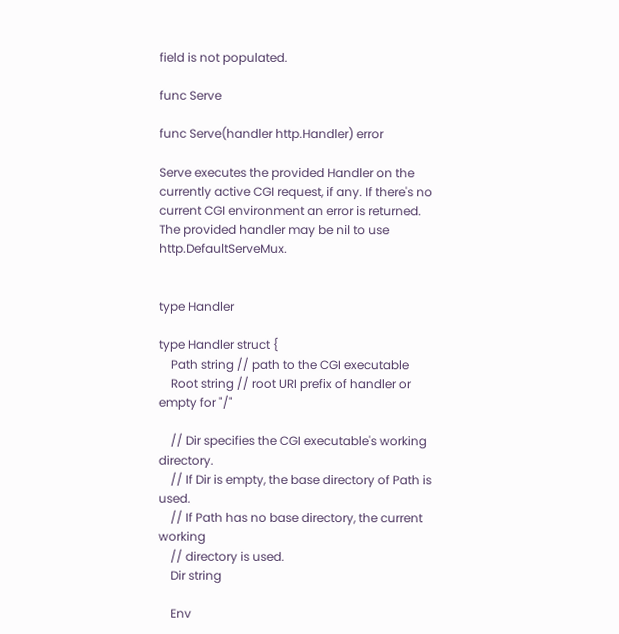field is not populated.

func Serve

func Serve(handler http.Handler) error

Serve executes the provided Handler on the currently active CGI request, if any. If there's no current CGI environment an error is returned. The provided handler may be nil to use http.DefaultServeMux.


type Handler

type Handler struct {
    Path string // path to the CGI executable
    Root string // root URI prefix of handler or empty for "/"

    // Dir specifies the CGI executable's working directory.
    // If Dir is empty, the base directory of Path is used.
    // If Path has no base directory, the current working
    // directory is used.
    Dir string

    Env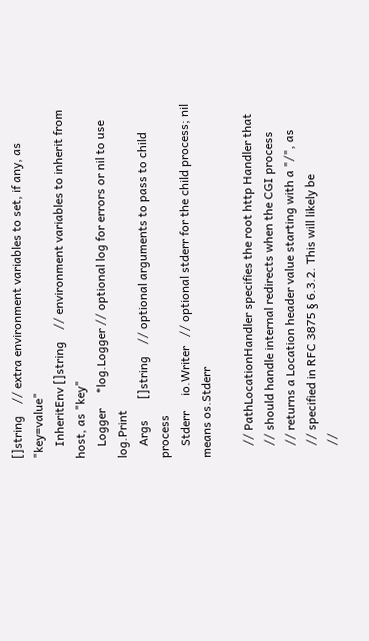[]string    // extra environment variables to set, if any, as "key=value"
    InheritEnv []string    // environment variables to inherit from host, as "key"
    Logger     *log.Logger // optional log for errors or nil to use log.Print
    Args       []string    // optional arguments to pass to child process
    Stderr     io.Writer   // optional stderr for the child process; nil means os.Stderr

    // PathLocationHandler specifies the root http Handler that
    // should handle internal redirects when the CGI process
    // returns a Location header value starting with a "/", as
    // specified in RFC 3875 § 6.3.2. This will likely be
    //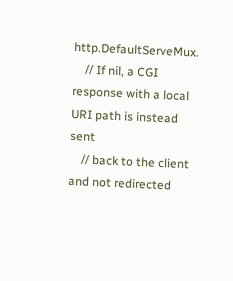http.DefaultServeMux.
    // If nil, a CGI response with a local URI path is instead sent
    // back to the client and not redirected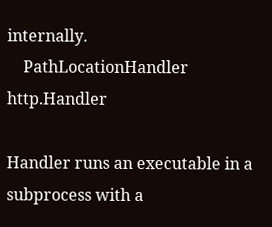internally.
    PathLocationHandler http.Handler

Handler runs an executable in a subprocess with a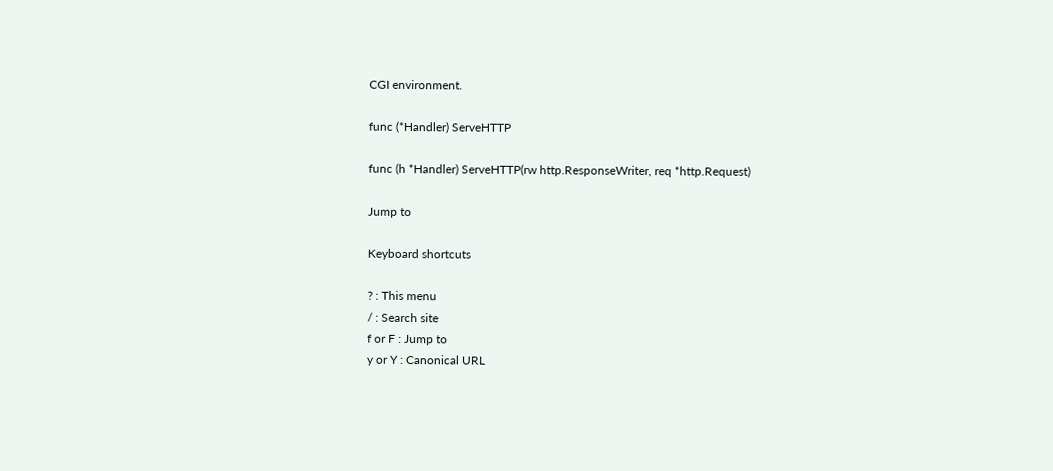CGI environment.

func (*Handler) ServeHTTP

func (h *Handler) ServeHTTP(rw http.ResponseWriter, req *http.Request)

Jump to

Keyboard shortcuts

? : This menu
/ : Search site
f or F : Jump to
y or Y : Canonical URL